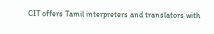CIT offers Tamil interpreters and translators with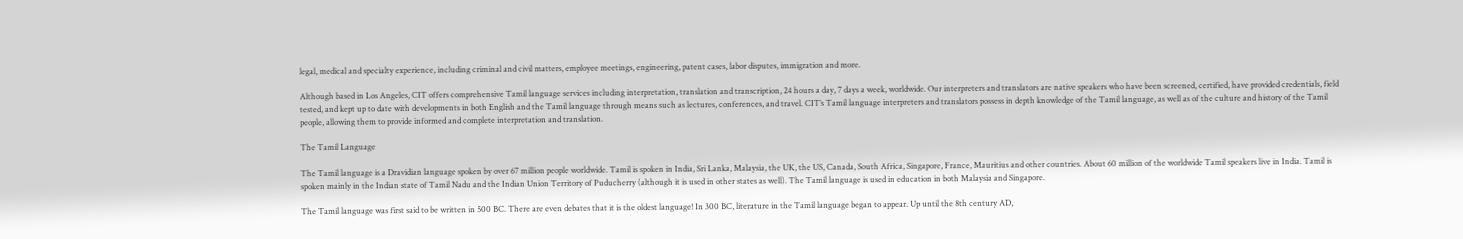legal, medical and specialty experience, including criminal and civil matters, employee meetings, engineering, patent cases, labor disputes, immigration and more.

Although based in Los Angeles, CIT offers comprehensive Tamil language services including interpretation, translation and transcription, 24 hours a day, 7 days a week, worldwide. Our interpreters and translators are native speakers who have been screened, certified, have provided credentials, field tested, and kept up to date with developments in both English and the Tamil language through means such as lectures, conferences, and travel. CIT’s Tamil language interpreters and translators possess in depth knowledge of the Tamil language, as well as of the culture and history of the Tamil people, allowing them to provide informed and complete interpretation and translation.

The Tamil Language

The Tamil language is a Dravidian language spoken by over 67 million people worldwide. Tamil is spoken in India, Sri Lanka, Malaysia, the UK, the US, Canada, South Africa, Singapore, France, Mauritius and other countries. About 60 million of the worldwide Tamil speakers live in India. Tamil is spoken mainly in the Indian state of Tamil Nadu and the Indian Union Territory of Puducherry (although it is used in other states as well). The Tamil language is used in education in both Malaysia and Singapore.

The Tamil language was first said to be written in 500 BC. There are even debates that it is the oldest language! In 300 BC, literature in the Tamil language began to appear. Up until the 8th century AD,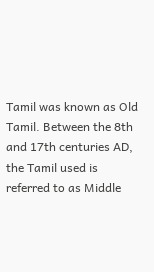Tamil was known as Old Tamil. Between the 8th and 17th centuries AD, the Tamil used is referred to as Middle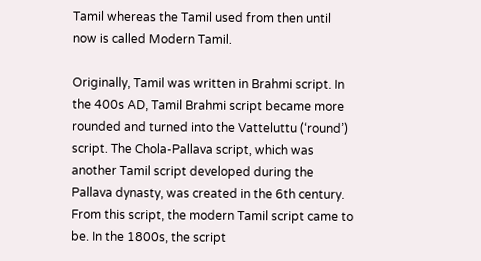Tamil whereas the Tamil used from then until now is called Modern Tamil.

Originally, Tamil was written in Brahmi script. In the 400s AD, Tamil Brahmi script became more rounded and turned into the Vatteluttu (‘round’) script. The Chola-Pallava script, which was another Tamil script developed during the Pallava dynasty, was created in the 6th century. From this script, the modern Tamil script came to be. In the 1800s, the script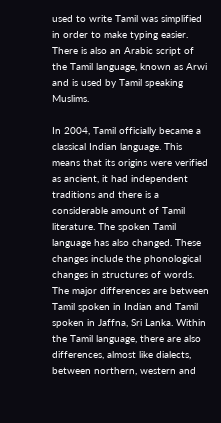used to write Tamil was simplified in order to make typing easier. There is also an Arabic script of the Tamil language, known as Arwi and is used by Tamil speaking Muslims.

In 2004, Tamil officially became a classical Indian language. This means that its origins were verified as ancient, it had independent traditions and there is a considerable amount of Tamil literature. The spoken Tamil language has also changed. These changes include the phonological changes in structures of words. The major differences are between Tamil spoken in Indian and Tamil spoken in Jaffna, Sri Lanka. Within the Tamil language, there are also differences, almost like dialects, between northern, western and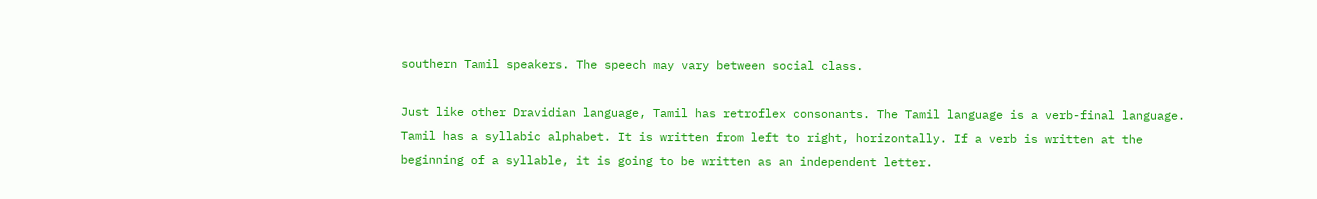southern Tamil speakers. The speech may vary between social class.

Just like other Dravidian language, Tamil has retroflex consonants. The Tamil language is a verb-final language. Tamil has a syllabic alphabet. It is written from left to right, horizontally. If a verb is written at the beginning of a syllable, it is going to be written as an independent letter.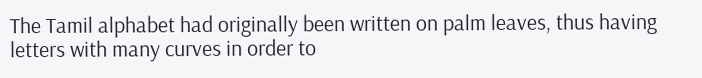The Tamil alphabet had originally been written on palm leaves, thus having letters with many curves in order to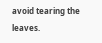avoid tearing the leaves.